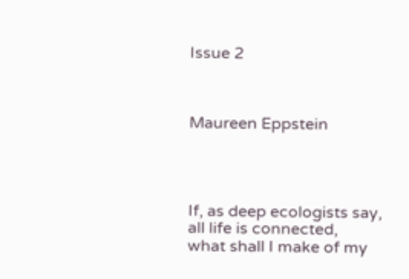Issue 2



Maureen Eppstein




If, as deep ecologists say,
all life is connected,
what shall I make of my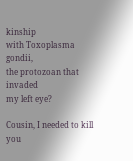kinship
with Toxoplasma gondii,
the protozoan that invaded
my left eye?

Cousin, I needed to kill you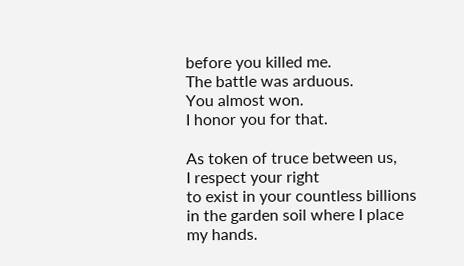before you killed me.
The battle was arduous.
You almost won.
I honor you for that.

As token of truce between us,
I respect your right
to exist in your countless billions
in the garden soil where I place
my hands.